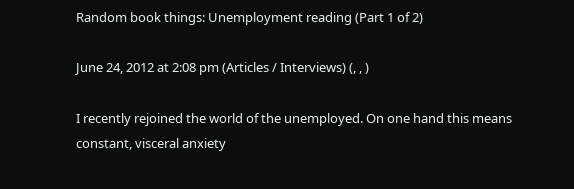Random book things: Unemployment reading (Part 1 of 2)

June 24, 2012 at 2:08 pm (Articles / Interviews) (, , )

I recently rejoined the world of the unemployed. On one hand this means constant, visceral anxiety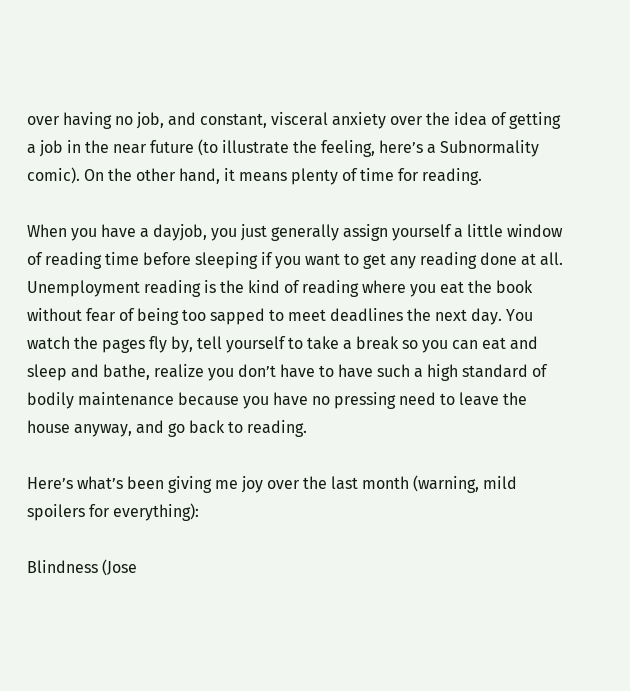over having no job, and constant, visceral anxiety over the idea of getting a job in the near future (to illustrate the feeling, here’s a Subnormality comic). On the other hand, it means plenty of time for reading.

When you have a dayjob, you just generally assign yourself a little window of reading time before sleeping if you want to get any reading done at all. Unemployment reading is the kind of reading where you eat the book without fear of being too sapped to meet deadlines the next day. You watch the pages fly by, tell yourself to take a break so you can eat and sleep and bathe, realize you don’t have to have such a high standard of bodily maintenance because you have no pressing need to leave the house anyway, and go back to reading.

Here’s what’s been giving me joy over the last month (warning, mild spoilers for everything):

Blindness (Jose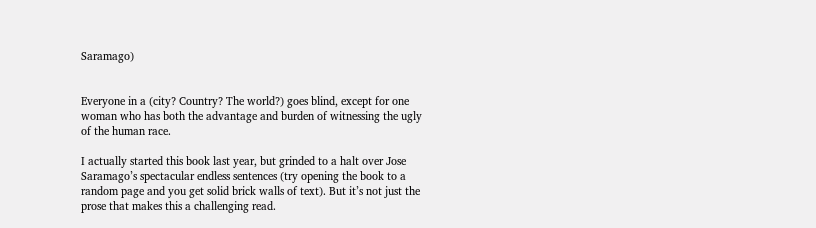Saramago)


Everyone in a (city? Country? The world?) goes blind, except for one woman who has both the advantage and burden of witnessing the ugly of the human race.

I actually started this book last year, but grinded to a halt over Jose Saramago’s spectacular endless sentences (try opening the book to a random page and you get solid brick walls of text). But it’s not just the prose that makes this a challenging read.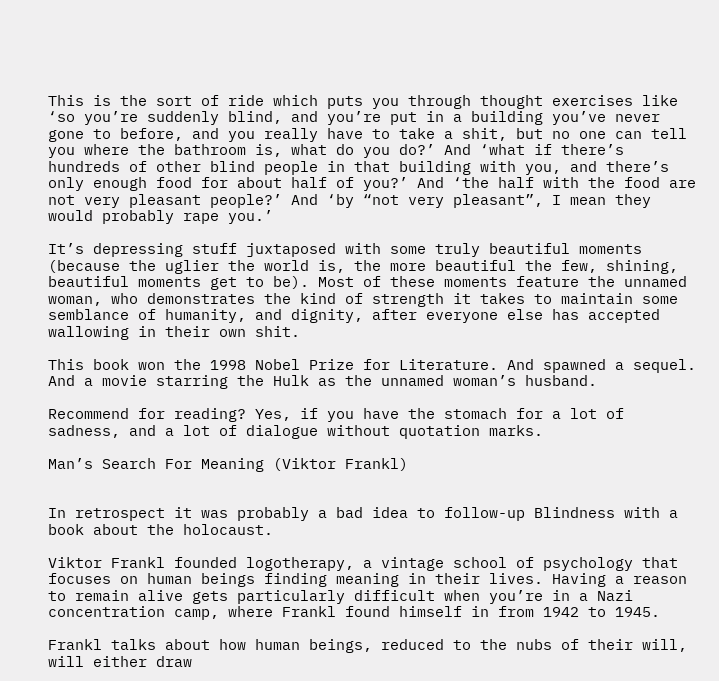This is the sort of ride which puts you through thought exercises like ‘so you’re suddenly blind, and you’re put in a building you’ve never gone to before, and you really have to take a shit, but no one can tell you where the bathroom is, what do you do?’ And ‘what if there’s hundreds of other blind people in that building with you, and there’s only enough food for about half of you?’ And ‘the half with the food are not very pleasant people?’ And ‘by “not very pleasant”, I mean they would probably rape you.’

It’s depressing stuff juxtaposed with some truly beautiful moments (because the uglier the world is, the more beautiful the few, shining, beautiful moments get to be). Most of these moments feature the unnamed woman, who demonstrates the kind of strength it takes to maintain some semblance of humanity, and dignity, after everyone else has accepted wallowing in their own shit.

This book won the 1998 Nobel Prize for Literature. And spawned a sequel. And a movie starring the Hulk as the unnamed woman’s husband.

Recommend for reading? Yes, if you have the stomach for a lot of sadness, and a lot of dialogue without quotation marks.

Man’s Search For Meaning (Viktor Frankl)


In retrospect it was probably a bad idea to follow-up Blindness with a book about the holocaust.

Viktor Frankl founded logotherapy, a vintage school of psychology that focuses on human beings finding meaning in their lives. Having a reason to remain alive gets particularly difficult when you’re in a Nazi concentration camp, where Frankl found himself in from 1942 to 1945.

Frankl talks about how human beings, reduced to the nubs of their will, will either draw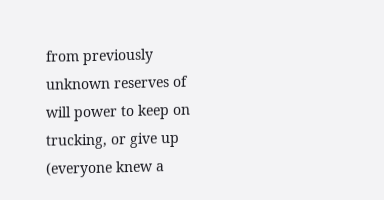from previously unknown reserves of will power to keep on trucking, or give up (everyone knew a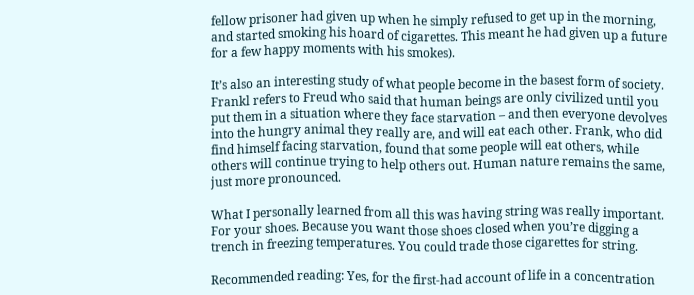fellow prisoner had given up when he simply refused to get up in the morning, and started smoking his hoard of cigarettes. This meant he had given up a future for a few happy moments with his smokes).

It’s also an interesting study of what people become in the basest form of society. Frankl refers to Freud who said that human beings are only civilized until you put them in a situation where they face starvation – and then everyone devolves into the hungry animal they really are, and will eat each other. Frank, who did find himself facing starvation, found that some people will eat others, while others will continue trying to help others out. Human nature remains the same, just more pronounced.

What I personally learned from all this was having string was really important. For your shoes. Because you want those shoes closed when you’re digging a trench in freezing temperatures. You could trade those cigarettes for string.

Recommended reading: Yes, for the first-had account of life in a concentration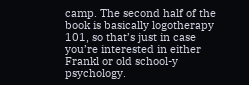camp. The second half of the book is basically logotherapy 101, so that’s just in case you’re interested in either Frankl or old school-y psychology.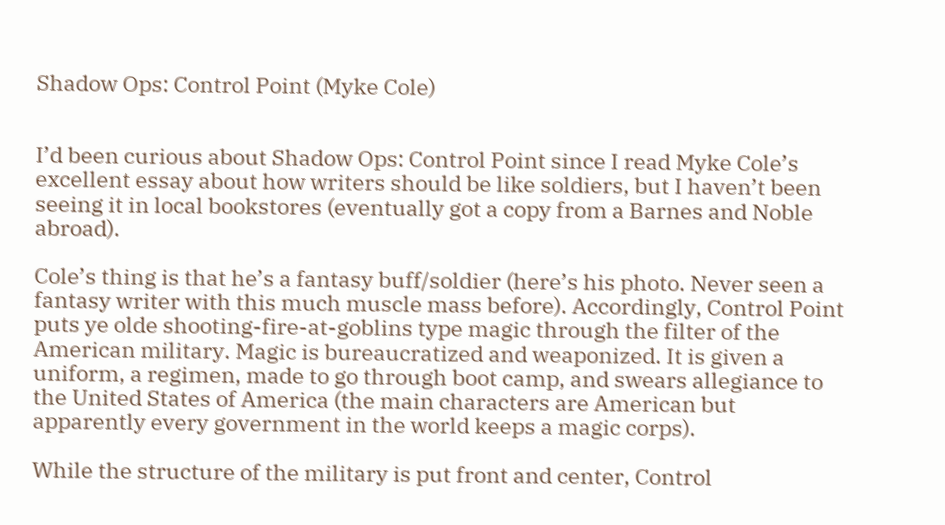Shadow Ops: Control Point (Myke Cole)


I’d been curious about Shadow Ops: Control Point since I read Myke Cole’s excellent essay about how writers should be like soldiers, but I haven’t been seeing it in local bookstores (eventually got a copy from a Barnes and Noble abroad).

Cole’s thing is that he’s a fantasy buff/soldier (here’s his photo. Never seen a fantasy writer with this much muscle mass before). Accordingly, Control Point puts ye olde shooting-fire-at-goblins type magic through the filter of the American military. Magic is bureaucratized and weaponized. It is given a uniform, a regimen, made to go through boot camp, and swears allegiance to the United States of America (the main characters are American but apparently every government in the world keeps a magic corps).

While the structure of the military is put front and center, Control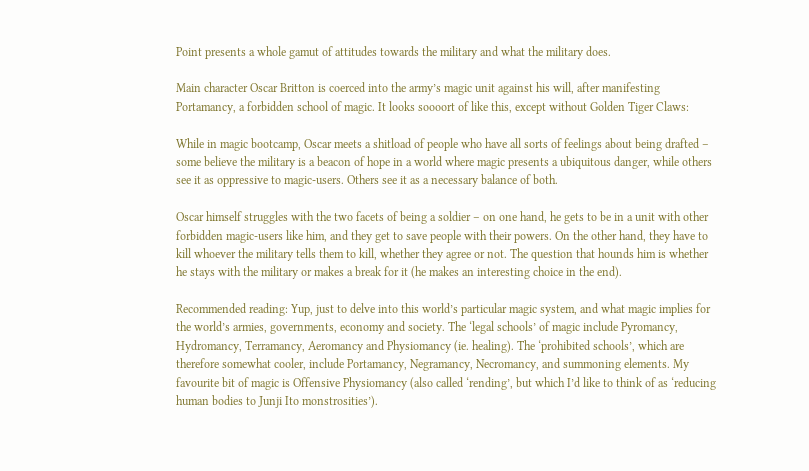Point presents a whole gamut of attitudes towards the military and what the military does.

Main character Oscar Britton is coerced into the army’s magic unit against his will, after manifesting Portamancy, a forbidden school of magic. It looks soooort of like this, except without Golden Tiger Claws:

While in magic bootcamp, Oscar meets a shitload of people who have all sorts of feelings about being drafted – some believe the military is a beacon of hope in a world where magic presents a ubiquitous danger, while others see it as oppressive to magic-users. Others see it as a necessary balance of both.

Oscar himself struggles with the two facets of being a soldier – on one hand, he gets to be in a unit with other forbidden magic-users like him, and they get to save people with their powers. On the other hand, they have to kill whoever the military tells them to kill, whether they agree or not. The question that hounds him is whether he stays with the military or makes a break for it (he makes an interesting choice in the end).

Recommended reading: Yup, just to delve into this world’s particular magic system, and what magic implies for the world’s armies, governments, economy and society. The ‘legal schools’ of magic include Pyromancy, Hydromancy, Terramancy, Aeromancy and Physiomancy (ie. healing). The ‘prohibited schools’, which are therefore somewhat cooler, include Portamancy, Negramancy, Necromancy, and summoning elements. My favourite bit of magic is Offensive Physiomancy (also called ‘rending’, but which I’d like to think of as ‘reducing human bodies to Junji Ito monstrosities’).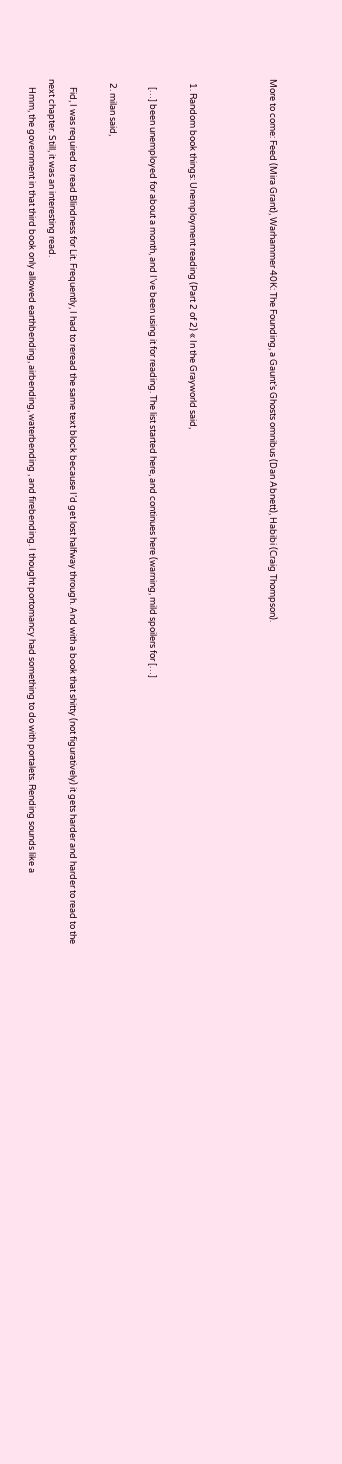More to come: Feed (Mira Grant), Warhammer 40K: The Founding, a Gaunt’s Ghosts omnibus (Dan Abnett), Habibi (Craig Thompson).



  1. Random book things: Unemployment reading (Part 2 of 2) « In the Grayworld said,

    […] been unemployed for about a month, and I’ve been using it for reading. The list started here, and continues here (warning, mild spoilers for […]

  2. milan said,

    Fid, I was required to read Blindness for Lit. Frequently, I had to reread the same text block because I’d get lost halfway through. And with a book that shitty (not figuratively) it gets harder and harder to read to the next chapter. Still, it was an interesting read.
    Hmm, the government in that third book only allowed earthbending, airbending, waterbending , and firebending. I thought portomancy had something to do with portalets. Rending sounds like a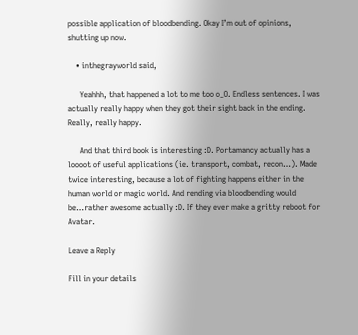possible application of bloodbending. Okay I’m out of opinions, shutting up now.

    • inthegrayworld said,

      Yeahhh, that happened a lot to me too o_O. Endless sentences. I was actually really happy when they got their sight back in the ending. Really, really happy.

      And that third book is interesting :D. Portamancy actually has a loooot of useful applications (ie. transport, combat, recon…). Made twice interesting, because a lot of fighting happens either in the human world or magic world. And rending via bloodbending would be…rather awesome actually :D. If they ever make a gritty reboot for Avatar.

Leave a Reply

Fill in your details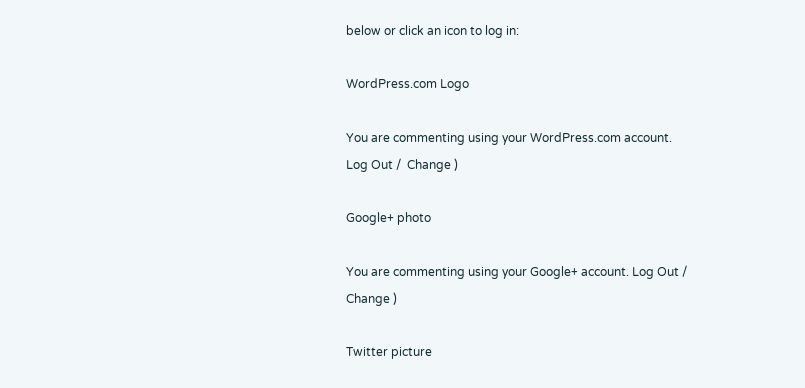below or click an icon to log in:

WordPress.com Logo

You are commenting using your WordPress.com account. Log Out /  Change )

Google+ photo

You are commenting using your Google+ account. Log Out /  Change )

Twitter picture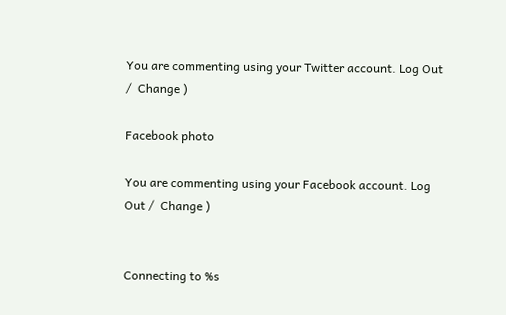You are commenting using your Twitter account. Log Out /  Change )

Facebook photo

You are commenting using your Facebook account. Log Out /  Change )


Connecting to %s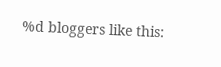%d bloggers like this: